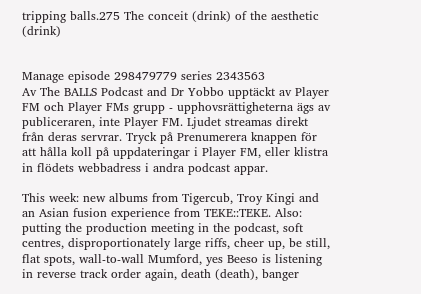tripping balls.275 The conceit (drink) of the aesthetic (drink)


Manage episode 298479779 series 2343563
Av The BALLS Podcast and Dr Yobbo upptäckt av Player FM och Player FMs grupp - upphovsrättigheterna ägs av publiceraren, inte Player FM. Ljudet streamas direkt från deras servrar. Tryck på Prenumerera knappen för att hålla koll på uppdateringar i Player FM, eller klistra in flödets webbadress i andra podcast appar.

This week: new albums from Tigercub, Troy Kingi and an Asian fusion experience from TEKE::TEKE. Also: putting the production meeting in the podcast, soft centres, disproportionately large riffs, cheer up, be still, flat spots, wall-to-wall Mumford, yes Beeso is listening in reverse track order again, death (death), banger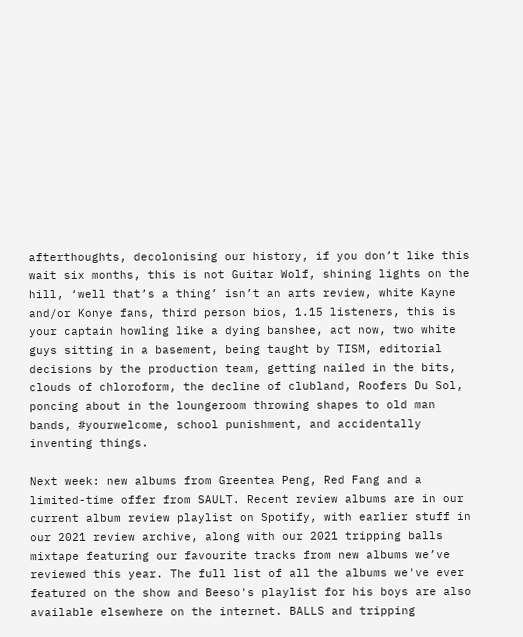afterthoughts, decolonising our history, if you don’t like this wait six months, this is not Guitar Wolf, shining lights on the hill, ‘well that’s a thing’ isn’t an arts review, white Kayne and/or Konye fans, third person bios, 1.15 listeners, this is your captain howling like a dying banshee, act now, two white guys sitting in a basement, being taught by TISM, editorial decisions by the production team, getting nailed in the bits, clouds of chloroform, the decline of clubland, Roofers Du Sol, poncing about in the loungeroom throwing shapes to old man bands, #yourwelcome, school punishment, and accidentally inventing things.

Next week: new albums from Greentea Peng, Red Fang and a limited-time offer from SAULT. Recent review albums are in our current album review playlist on Spotify, with earlier stuff in our 2021 review archive, along with our 2021 tripping balls mixtape featuring our favourite tracks from new albums we’ve reviewed this year. The full list of all the albums we've ever featured on the show and Beeso's playlist for his boys are also available elsewhere on the internet. BALLS and tripping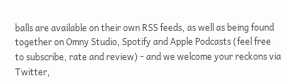balls are available on their own RSS feeds, as well as being found together on Omny Studio, Spotify and Apple Podcasts (feel free to subscribe, rate and review) - and we welcome your reckons via Twitter,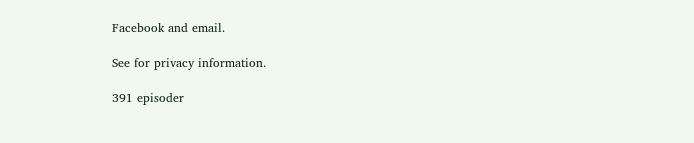Facebook and email.

See for privacy information.

391 episoder